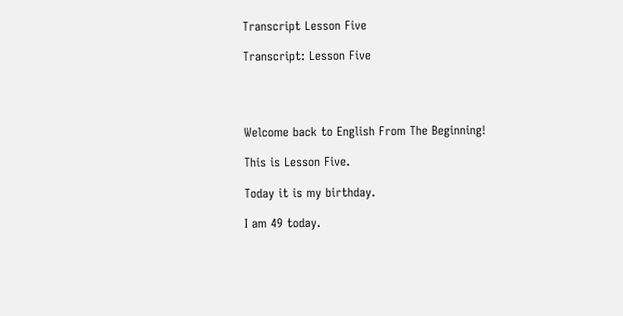Transcript Lesson Five

Transcript: Lesson Five




Welcome back to English From The Beginning!

This is Lesson Five.

Today it is my birthday.

I am 49 today.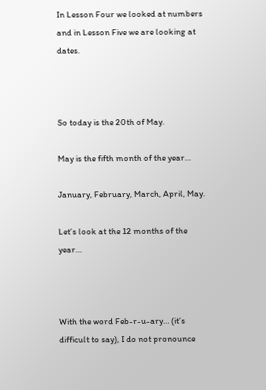In Lesson Four we looked at numbers and in Lesson Five we are looking at dates.



So today is the 20th of May.

May is the fifth month of the year…

January, February, March, April, May.

Let’s look at the 12 months of the year…



With the word Feb-r-u-ary… (it’s difficult to say), I do not pronounce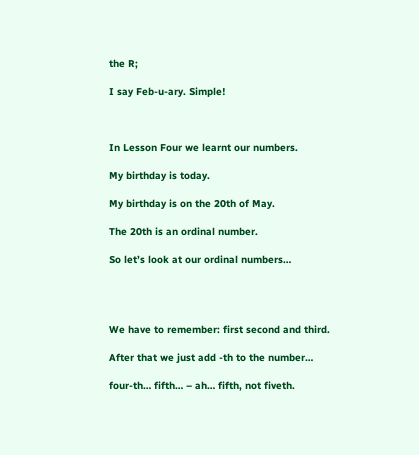the R;

I say Feb-u-ary. Simple!



In Lesson Four we learnt our numbers.

My birthday is today.

My birthday is on the 20th of May.

The 20th is an ordinal number.

So let’s look at our ordinal numbers…




We have to remember: first second and third.

After that we just add -th to the number…

four-th… fifth… – ah… fifth, not fiveth.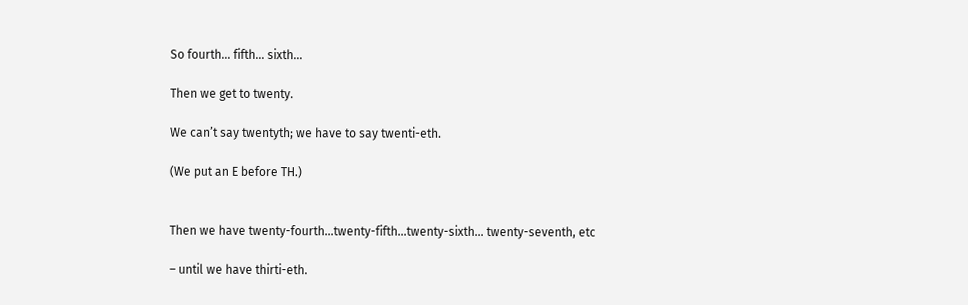So fourth… fifth… sixth…

Then we get to twenty.

We can’t say twentyth; we have to say twenti-eth.

(We put an E before TH.)


Then we have twenty-fourth…twenty-fifth…twenty-sixth… twenty-seventh, etc

– until we have thirti-eth.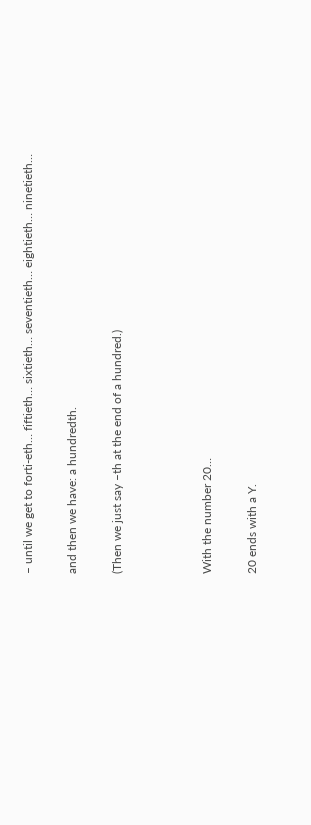– until we get to forti-eth… fiftieth… sixtieth… seventieth… eightieth… ninetieth…

and then we have: a hundredth.

(Then we just say –th at the end of a hundred.)



With the number 20…

20 ends with a Y.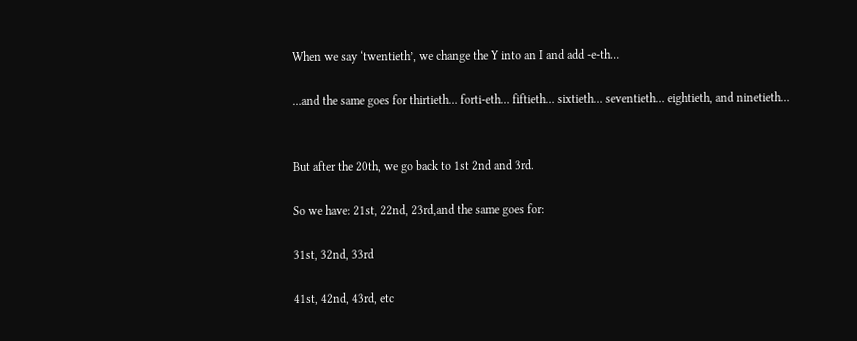When we say ‘twentieth’, we change the Y into an I and add -e-th…

…and the same goes for thirtieth… forti-eth… fiftieth… sixtieth… seventieth… eightieth, and ninetieth…


But after the 20th, we go back to 1st 2nd and 3rd.

So we have: 21st, 22nd, 23rd,and the same goes for:

31st, 32nd, 33rd

41st, 42nd, 43rd, etc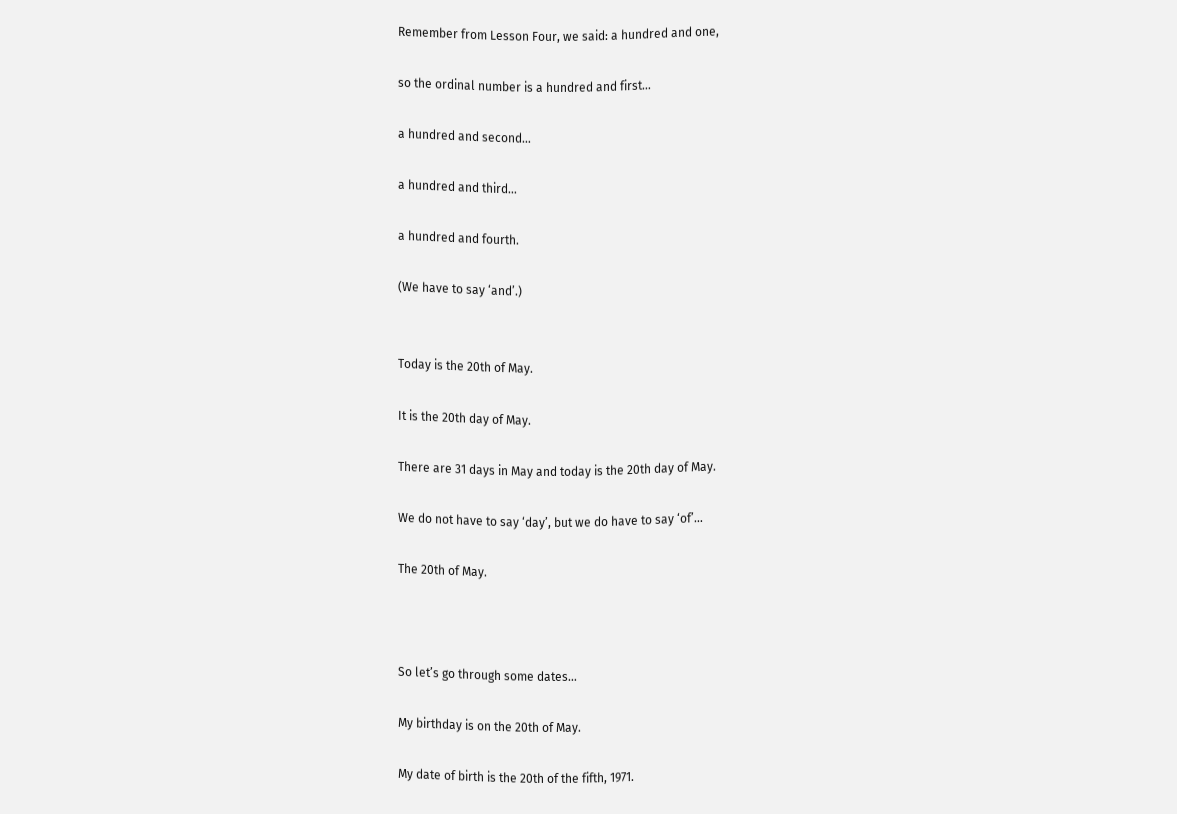Remember from Lesson Four, we said: a hundred and one,

so the ordinal number is a hundred and first…

a hundred and second…

a hundred and third…

a hundred and fourth.

(We have to say ‘and’.)


Today is the 20th of May.

It is the 20th day of May.

There are 31 days in May and today is the 20th day of May.

We do not have to say ‘day’, but we do have to say ‘of’…

The 20th of May.



So let’s go through some dates…

My birthday is on the 20th of May.

My date of birth is the 20th of the fifth, 1971.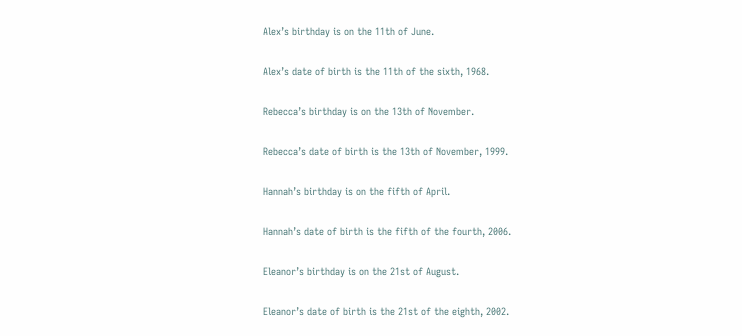Alex’s birthday is on the 11th of June.

Alex’s date of birth is the 11th of the sixth, 1968.

Rebecca’s birthday is on the 13th of November.

Rebecca’s date of birth is the 13th of November, 1999.

Hannah’s birthday is on the fifth of April.

Hannah’s date of birth is the fifth of the fourth, 2006.

Eleanor’s birthday is on the 21st of August.

Eleanor’s date of birth is the 21st of the eighth, 2002.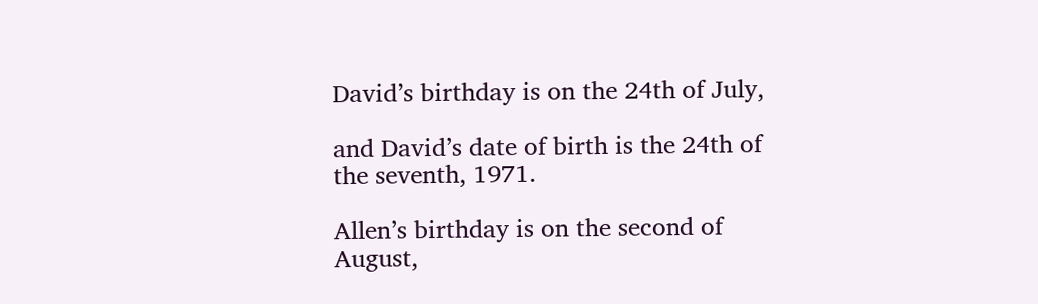David’s birthday is on the 24th of July,

and David’s date of birth is the 24th of the seventh, 1971.

Allen’s birthday is on the second of August,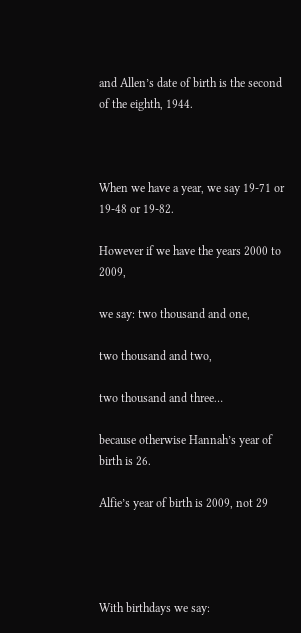and Allen’s date of birth is the second of the eighth, 1944.



When we have a year, we say 19-71 or 19-48 or 19-82.

However if we have the years 2000 to 2009,

we say: two thousand and one,

two thousand and two,

two thousand and three…

because otherwise Hannah’s year of birth is 26.

Alfie’s year of birth is 2009, not 29




With birthdays we say: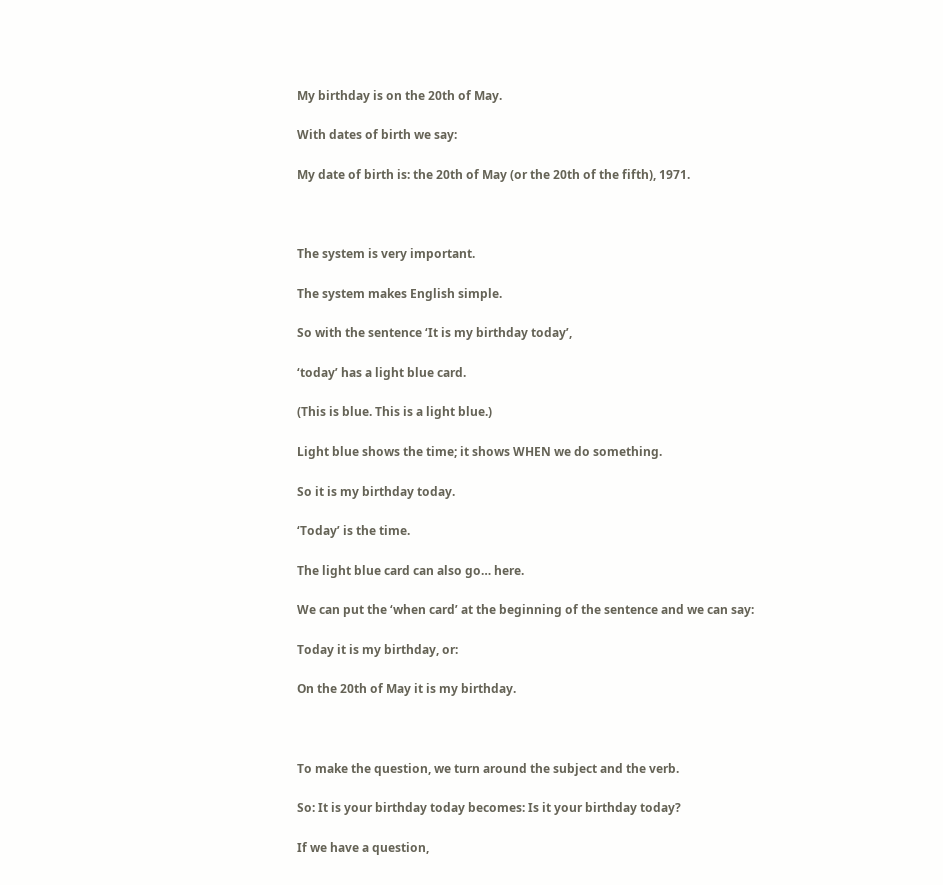My birthday is on the 20th of May.

With dates of birth we say:

My date of birth is: the 20th of May (or the 20th of the fifth), 1971.



The system is very important.

The system makes English simple.

So with the sentence ‘It is my birthday today’,

‘today’ has a light blue card.

(This is blue. This is a light blue.)

Light blue shows the time; it shows WHEN we do something.

So it is my birthday today.

‘Today’ is the time.

The light blue card can also go… here.

We can put the ‘when card’ at the beginning of the sentence and we can say:

Today it is my birthday, or:

On the 20th of May it is my birthday.



To make the question, we turn around the subject and the verb.

So: It is your birthday today becomes: Is it your birthday today?

If we have a question,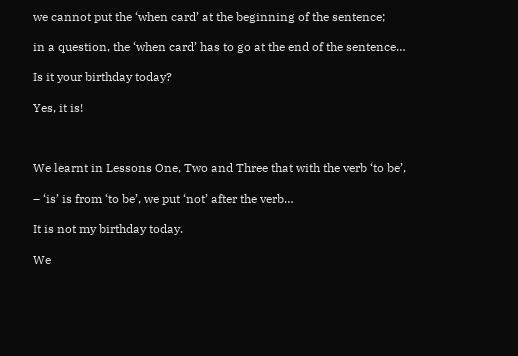we cannot put the ‘when card’ at the beginning of the sentence;

in a question, the ‘when card’ has to go at the end of the sentence…

Is it your birthday today?

Yes, it is!



We learnt in Lessons One, Two and Three that with the verb ‘to be’,

– ‘is’ is from ‘to be’, we put ‘not’ after the verb…

It is not my birthday today.

We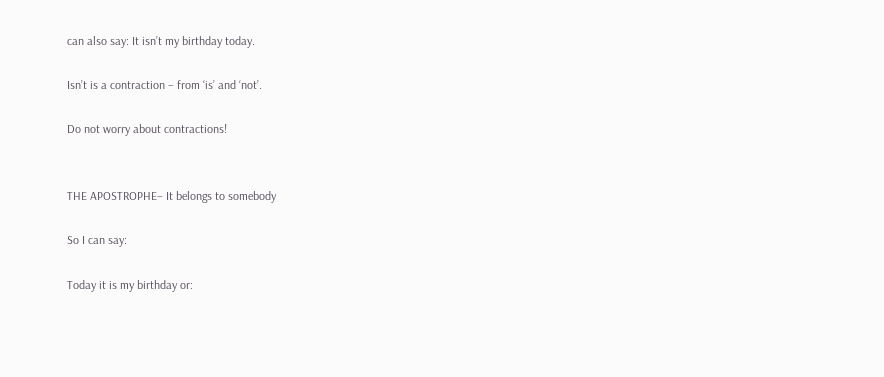can also say: It isn’t my birthday today.

Isn’t is a contraction – from ‘is’ and ‘not’.

Do not worry about contractions!


THE APOSTROPHE– It belongs to somebody

So I can say:

Today it is my birthday or: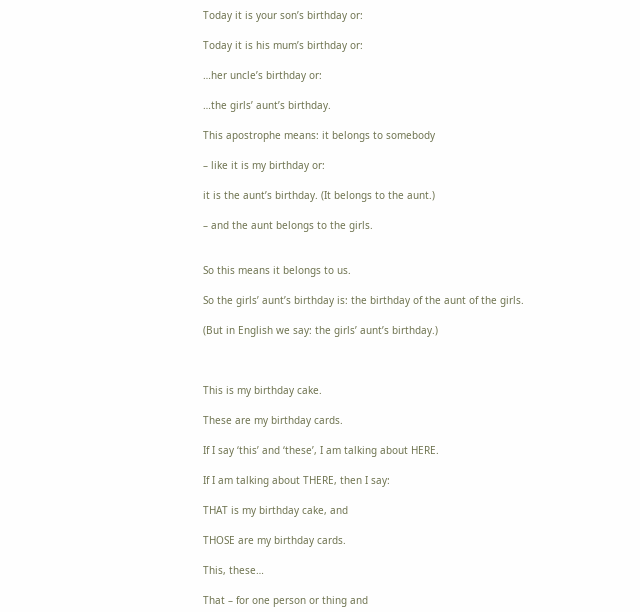Today it is your son’s birthday or:

Today it is his mum’s birthday or:

…her uncle’s birthday or:

…the girls’ aunt’s birthday.

This apostrophe means: it belongs to somebody

– like it is my birthday or:

it is the aunt’s birthday. (It belongs to the aunt.)

– and the aunt belongs to the girls.


So this means it belongs to us.

So the girls’ aunt’s birthday is: the birthday of the aunt of the girls.

(But in English we say: the girls’ aunt’s birthday.)



This is my birthday cake.

These are my birthday cards.

If I say ‘this’ and ‘these’, I am talking about HERE.

If I am talking about THERE, then I say:

THAT is my birthday cake, and

THOSE are my birthday cards.

This, these…

That – for one person or thing and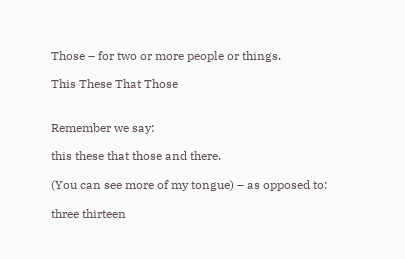Those – for two or more people or things.

This These That Those


Remember we say:

this these that those and there.

(You can see more of my tongue) – as opposed to:

three thirteen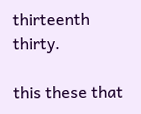thirteenth thirty.

this these that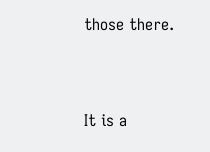those there.


It is a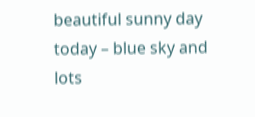beautiful sunny day today – blue sky and lots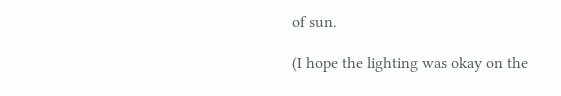of sun.

(I hope the lighting was okay on the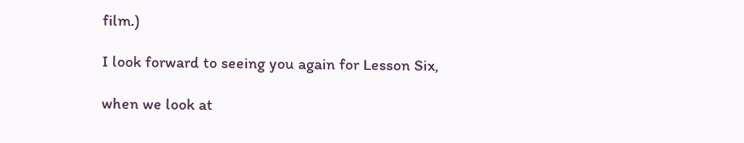film.)

I look forward to seeing you again for Lesson Six,

when we look at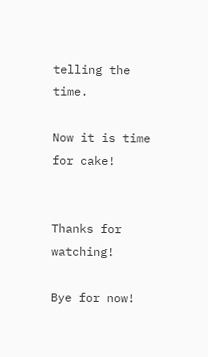telling the time.

Now it is time for cake!


Thanks for watching!

Bye for now!